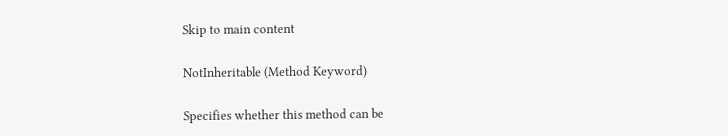Skip to main content

NotInheritable (Method Keyword)

Specifies whether this method can be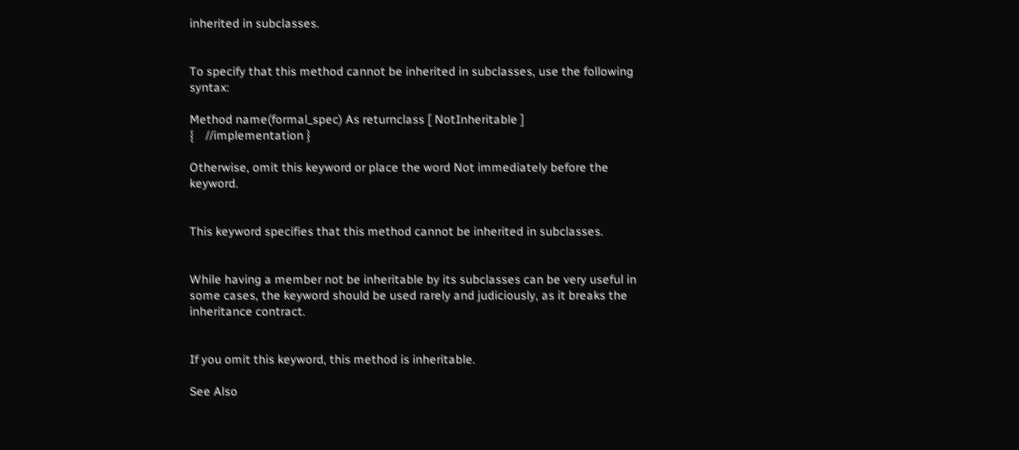inherited in subclasses.


To specify that this method cannot be inherited in subclasses, use the following syntax:

Method name(formal_spec) As returnclass [ NotInheritable ]
{    //implementation }

Otherwise, omit this keyword or place the word Not immediately before the keyword.


This keyword specifies that this method cannot be inherited in subclasses.


While having a member not be inheritable by its subclasses can be very useful in some cases, the keyword should be used rarely and judiciously, as it breaks the inheritance contract.


If you omit this keyword, this method is inheritable.

See Also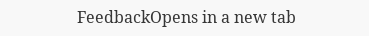FeedbackOpens in a new tab